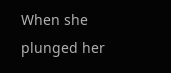When she plunged her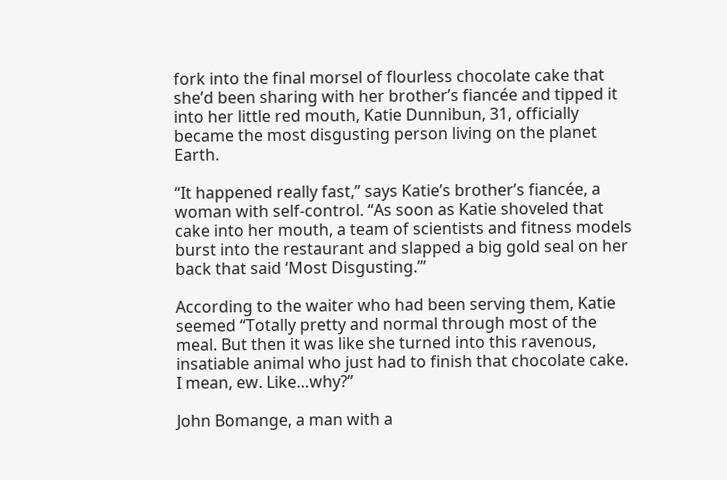fork into the final morsel of flourless chocolate cake that she’d been sharing with her brother’s fiancée and tipped it into her little red mouth, Katie Dunnibun, 31, officially became the most disgusting person living on the planet Earth.

“It happened really fast,” says Katie’s brother’s fiancée, a woman with self-control. “As soon as Katie shoveled that cake into her mouth, a team of scientists and fitness models burst into the restaurant and slapped a big gold seal on her back that said ‘Most Disgusting.’”

According to the waiter who had been serving them, Katie seemed “Totally pretty and normal through most of the meal. But then it was like she turned into this ravenous, insatiable animal who just had to finish that chocolate cake. I mean, ew. Like…why?”

John Bomange, a man with a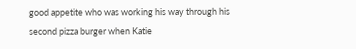good appetite who was working his way through his second pizza burger when Katie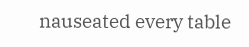nauseated every table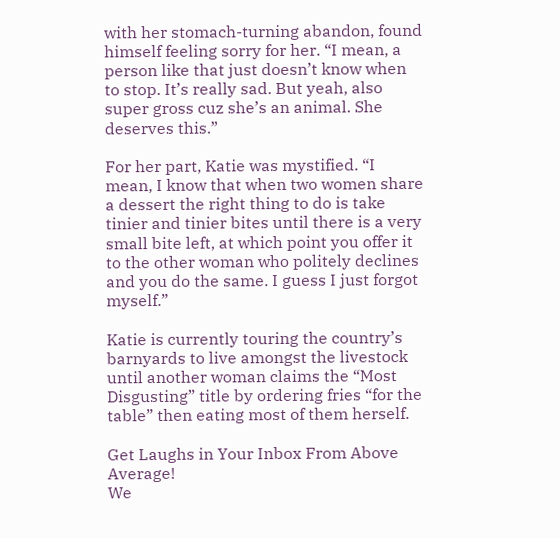with her stomach-turning abandon, found himself feeling sorry for her. “I mean, a person like that just doesn’t know when to stop. It’s really sad. But yeah, also super gross cuz she’s an animal. She deserves this.”

For her part, Katie was mystified. “I mean, I know that when two women share a dessert the right thing to do is take tinier and tinier bites until there is a very small bite left, at which point you offer it to the other woman who politely declines and you do the same. I guess I just forgot myself.”

Katie is currently touring the country’s barnyards to live amongst the livestock until another woman claims the “Most Disgusting” title by ordering fries “for the table” then eating most of them herself.

Get Laughs in Your Inbox From Above Average!
We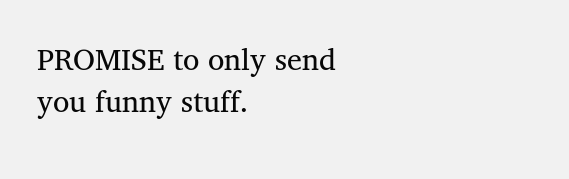PROMISE to only send you funny stuff.